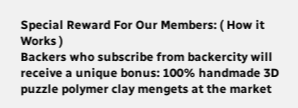Special Reward For Our Members: ( How it Works )
Backers who subscribe from backercity will receive a unique bonus: 100% handmade 3D puzzle polymer clay mengets at the market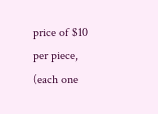price of $10 per piece, (each one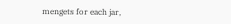mengets for each jar,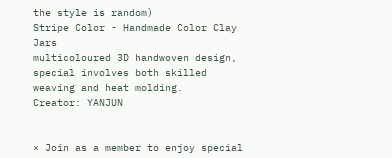the style is random)
Stripe Color - Handmade Color Clay Jars
multicoloured 3D handwoven design, special involves both skilled weaving and heat molding.
Creator: YANJUN


× Join as a member to enjoy special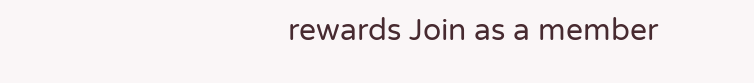rewards Join as a member